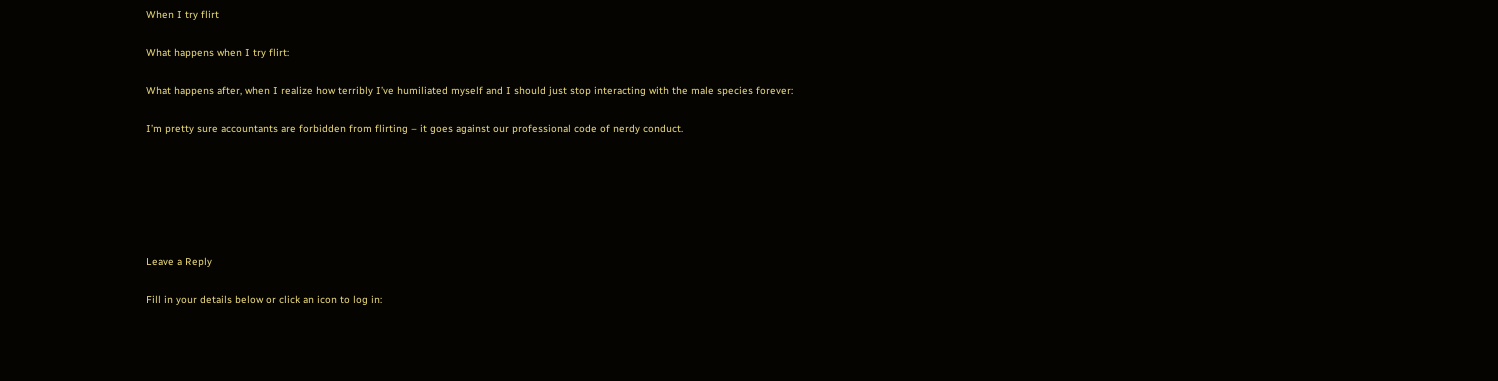When I try flirt

What happens when I try flirt:

What happens after, when I realize how terribly I’ve humiliated myself and I should just stop interacting with the male species forever:

I’m pretty sure accountants are forbidden from flirting – it goes against our professional code of nerdy conduct.






Leave a Reply

Fill in your details below or click an icon to log in: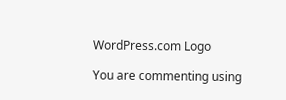WordPress.com Logo

You are commenting using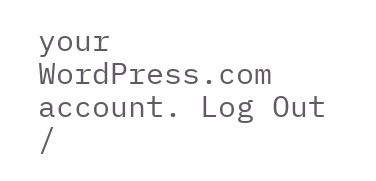your WordPress.com account. Log Out /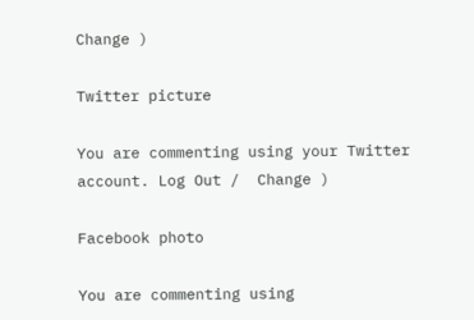Change )

Twitter picture

You are commenting using your Twitter account. Log Out /  Change )

Facebook photo

You are commenting using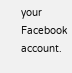your Facebook account.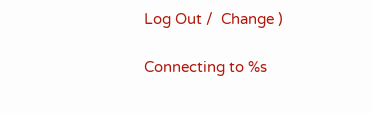Log Out /  Change )

Connecting to %s